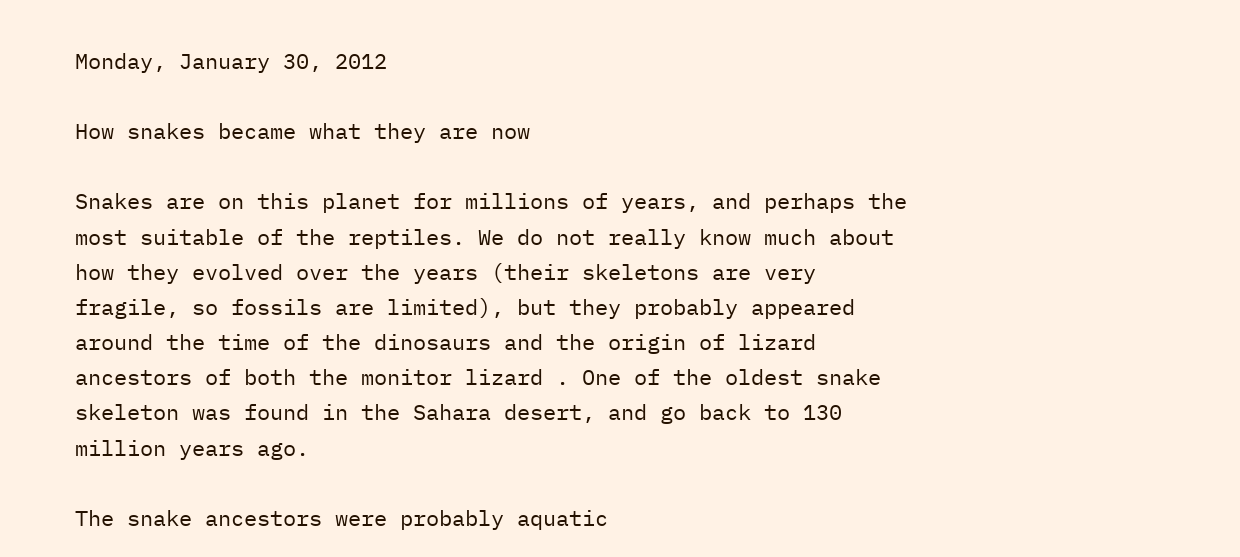Monday, January 30, 2012

How snakes became what they are now

Snakes are on this planet for millions of years, and perhaps the most suitable of the reptiles. We do not really know much about how they evolved over the years (their skeletons are very fragile, so fossils are limited), but they probably appeared around the time of the dinosaurs and the origin of lizard ancestors of both the monitor lizard . One of the oldest snake skeleton was found in the Sahara desert, and go back to 130 million years ago.

The snake ancestors were probably aquatic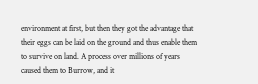environment at first, but then they got the advantage that their eggs can be laid on the ground and thus enable them to survive on land. A process over millions of years caused them to Burrow, and it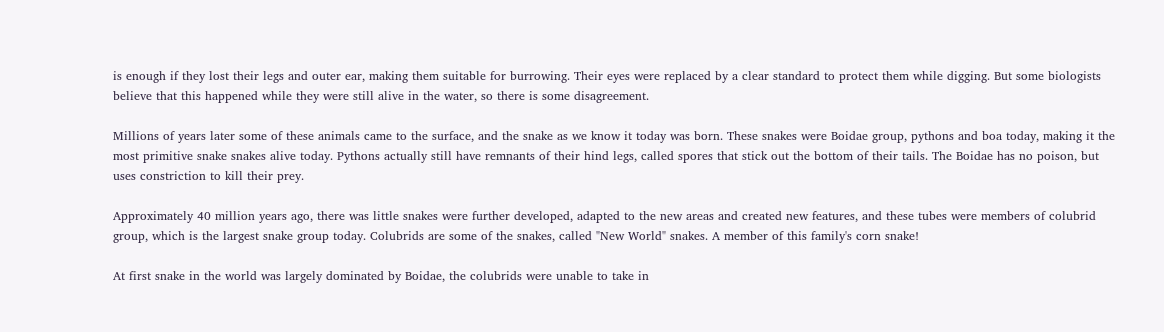is enough if they lost their legs and outer ear, making them suitable for burrowing. Their eyes were replaced by a clear standard to protect them while digging. But some biologists believe that this happened while they were still alive in the water, so there is some disagreement.

Millions of years later some of these animals came to the surface, and the snake as we know it today was born. These snakes were Boidae group, pythons and boa today, making it the most primitive snake snakes alive today. Pythons actually still have remnants of their hind legs, called spores that stick out the bottom of their tails. The Boidae has no poison, but uses constriction to kill their prey.

Approximately 40 million years ago, there was little snakes were further developed, adapted to the new areas and created new features, and these tubes were members of colubrid group, which is the largest snake group today. Colubrids are some of the snakes, called "New World" snakes. A member of this family's corn snake!

At first snake in the world was largely dominated by Boidae, the colubrids were unable to take in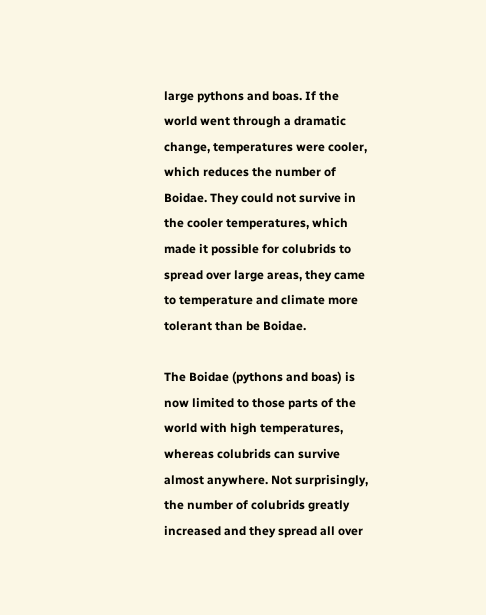large pythons and boas. If the world went through a dramatic change, temperatures were cooler, which reduces the number of Boidae. They could not survive in the cooler temperatures, which made it possible for colubrids to spread over large areas, they came to temperature and climate more tolerant than be Boidae.

The Boidae (pythons and boas) is now limited to those parts of the world with high temperatures, whereas colubrids can survive almost anywhere. Not surprisingly, the number of colubrids greatly increased and they spread all over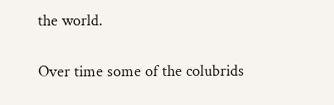the world.

Over time some of the colubrids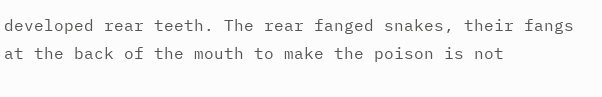developed rear teeth. The rear fanged snakes, their fangs at the back of the mouth to make the poison is not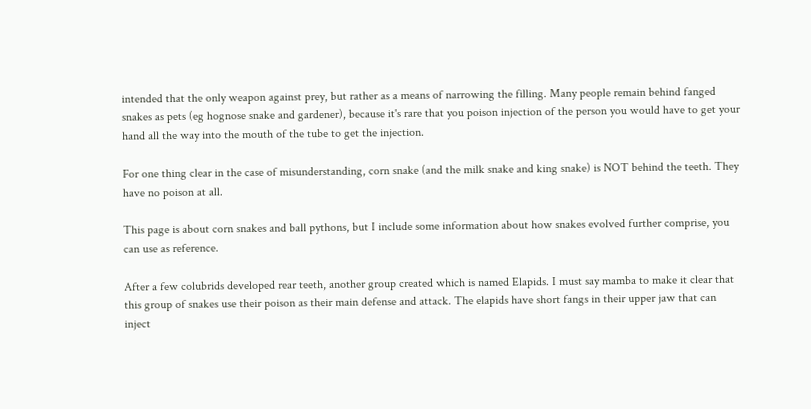intended that the only weapon against prey, but rather as a means of narrowing the filling. Many people remain behind fanged snakes as pets (eg hognose snake and gardener), because it's rare that you poison injection of the person you would have to get your hand all the way into the mouth of the tube to get the injection.

For one thing clear in the case of misunderstanding, corn snake (and the milk snake and king snake) is NOT behind the teeth. They have no poison at all.

This page is about corn snakes and ball pythons, but I include some information about how snakes evolved further comprise, you can use as reference.

After a few colubrids developed rear teeth, another group created which is named Elapids. I must say mamba to make it clear that this group of snakes use their poison as their main defense and attack. The elapids have short fangs in their upper jaw that can inject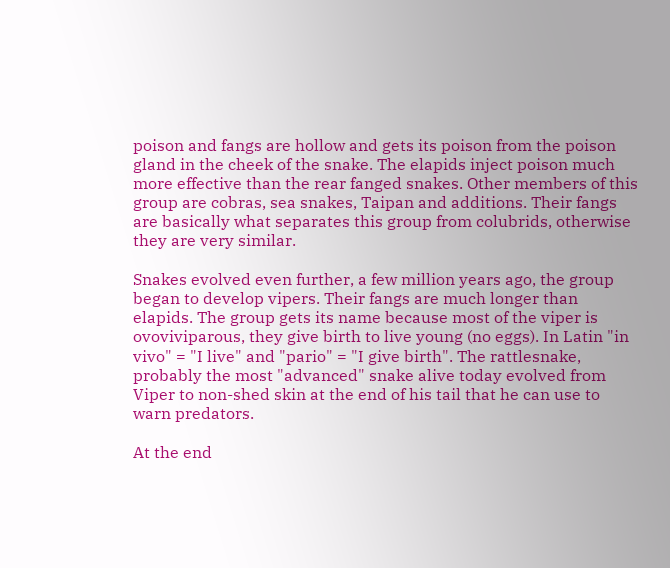poison and fangs are hollow and gets its poison from the poison gland in the cheek of the snake. The elapids inject poison much more effective than the rear fanged snakes. Other members of this group are cobras, sea snakes, Taipan and additions. Their fangs are basically what separates this group from colubrids, otherwise they are very similar.

Snakes evolved even further, a few million years ago, the group began to develop vipers. Their fangs are much longer than elapids. The group gets its name because most of the viper is ovoviviparous, they give birth to live young (no eggs). In Latin "in vivo" = "I live" and "pario" = "I give birth". The rattlesnake, probably the most "advanced" snake alive today evolved from Viper to non-shed skin at the end of his tail that he can use to warn predators.

At the end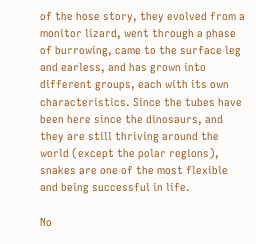of the hose story, they evolved from a monitor lizard, went through a phase of burrowing, came to the surface leg and earless, and has grown into different groups, each with its own characteristics. Since the tubes have been here since the dinosaurs, and they are still thriving around the world (except the polar regions), snakes are one of the most flexible and being successful in life.

No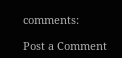comments:

Post a Comment